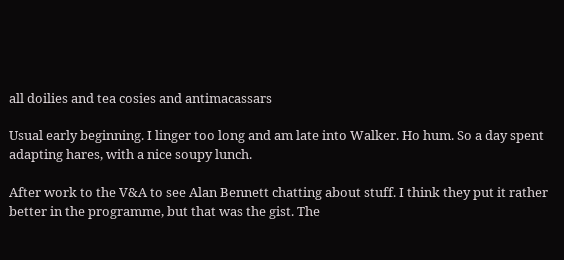all doilies and tea cosies and antimacassars

Usual early beginning. I linger too long and am late into Walker. Ho hum. So a day spent adapting hares, with a nice soupy lunch.

After work to the V&A to see Alan Bennett chatting about stuff. I think they put it rather better in the programme, but that was the gist. The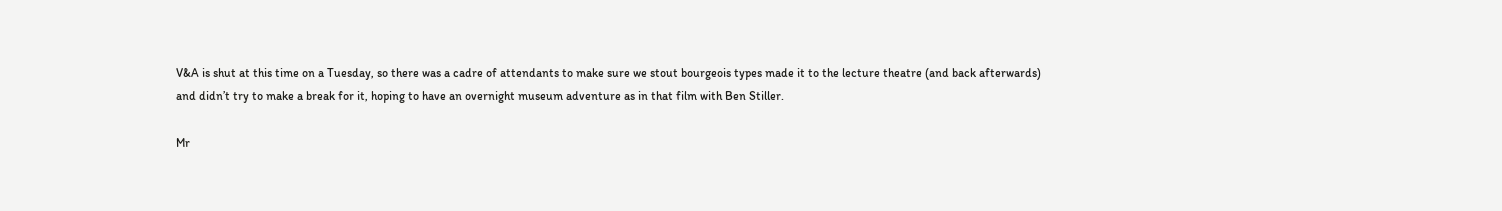V&A is shut at this time on a Tuesday, so there was a cadre of attendants to make sure we stout bourgeois types made it to the lecture theatre (and back afterwards) and didn’t try to make a break for it, hoping to have an overnight museum adventure as in that film with Ben Stiller.

Mr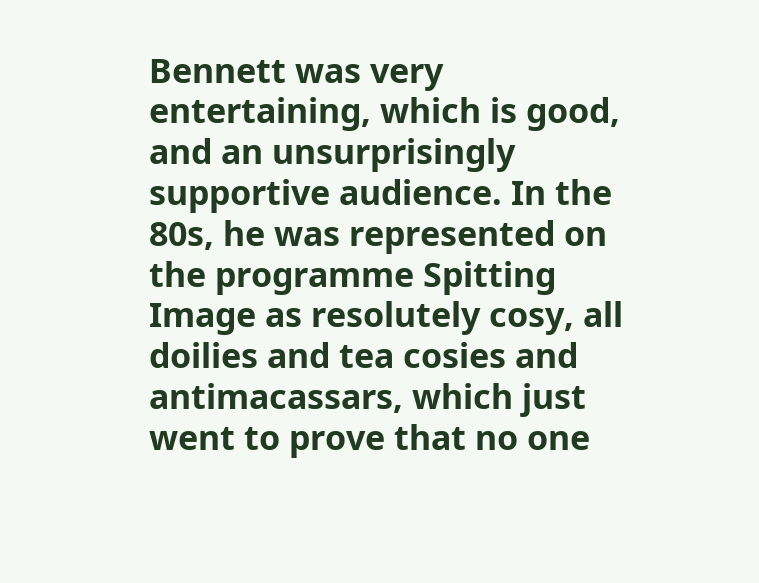Bennett was very entertaining, which is good, and an unsurprisingly supportive audience. In the 80s, he was represented on the programme Spitting Image as resolutely cosy, all doilies and tea cosies and antimacassars, which just went to prove that no one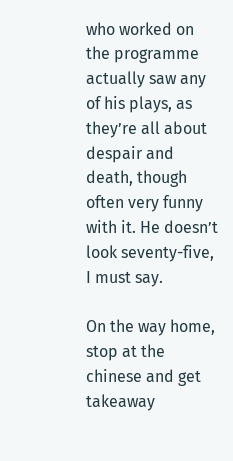who worked on the programme actually saw any of his plays, as they’re all about despair and death, though often very funny with it. He doesn’t look seventy-five, I must say.

On the way home, stop at the chinese and get takeaway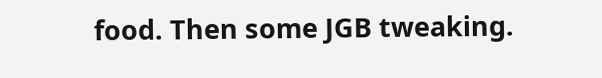food. Then some JGB tweaking.